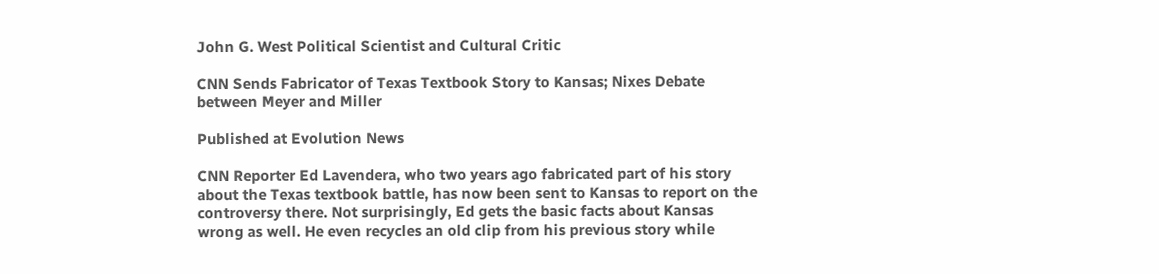John G. West Political Scientist and Cultural Critic

CNN Sends Fabricator of Texas Textbook Story to Kansas; Nixes Debate between Meyer and Miller

Published at Evolution News

CNN Reporter Ed Lavendera, who two years ago fabricated part of his story about the Texas textbook battle, has now been sent to Kansas to report on the controversy there. Not surprisingly, Ed gets the basic facts about Kansas wrong as well. He even recycles an old clip from his previous story while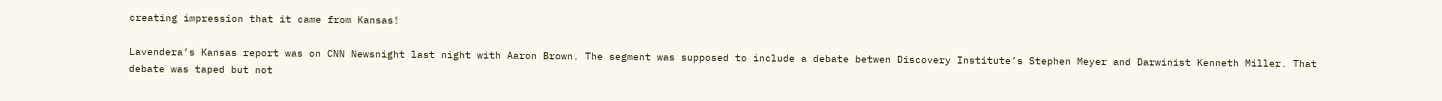creating impression that it came from Kansas!

Lavendera’s Kansas report was on CNN Newsnight last night with Aaron Brown. The segment was supposed to include a debate betwen Discovery Institute’s Stephen Meyer and Darwinist Kenneth Miller. That debate was taped but not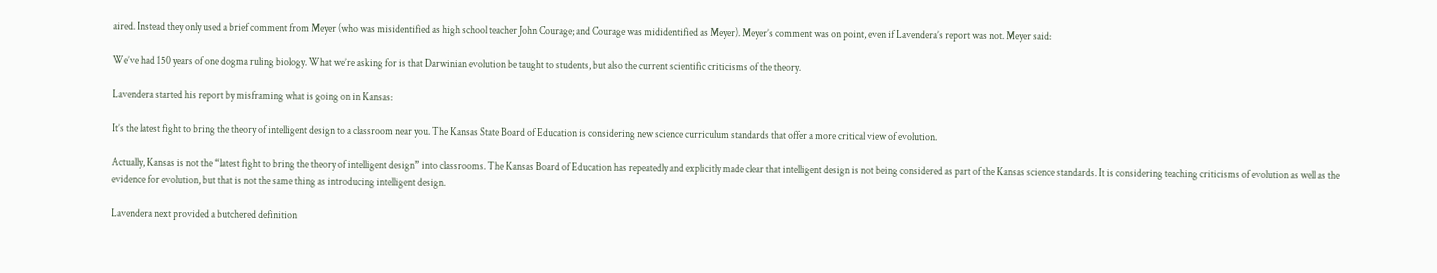aired. Instead they only used a brief comment from Meyer (who was misidentified as high school teacher John Courage; and Courage was mididentified as Meyer). Meyer’s comment was on point, even if Lavendera’s report was not. Meyer said:

We’ve had 150 years of one dogma ruling biology. What we’re asking for is that Darwinian evolution be taught to students, but also the current scientific criticisms of the theory.

Lavendera started his report by misframing what is going on in Kansas:

It’s the latest fight to bring the theory of intelligent design to a classroom near you. The Kansas State Board of Education is considering new science curriculum standards that offer a more critical view of evolution.

Actually, Kansas is not the “latest fight to bring the theory of intelligent design” into classrooms. The Kansas Board of Education has repeatedly and explicitly made clear that intelligent design is not being considered as part of the Kansas science standards. It is considering teaching criticisms of evolution as well as the evidence for evolution, but that is not the same thing as introducing intelligent design.

Lavendera next provided a butchered definition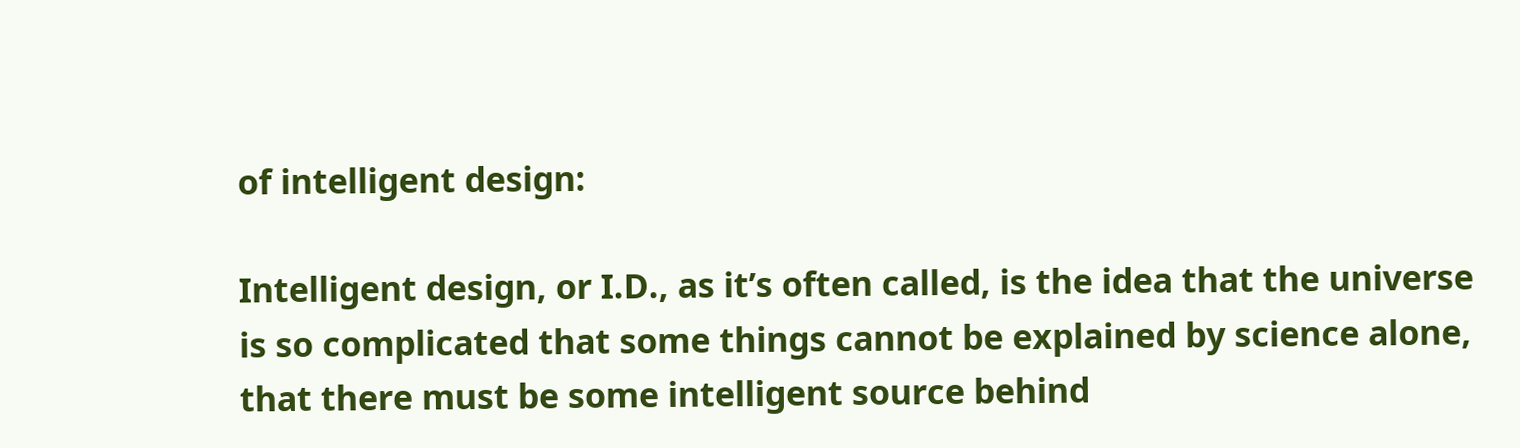of intelligent design:

Intelligent design, or I.D., as it’s often called, is the idea that the universe is so complicated that some things cannot be explained by science alone, that there must be some intelligent source behind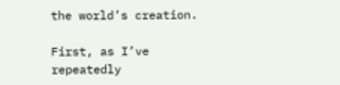the world’s creation.

First, as I’ve repeatedly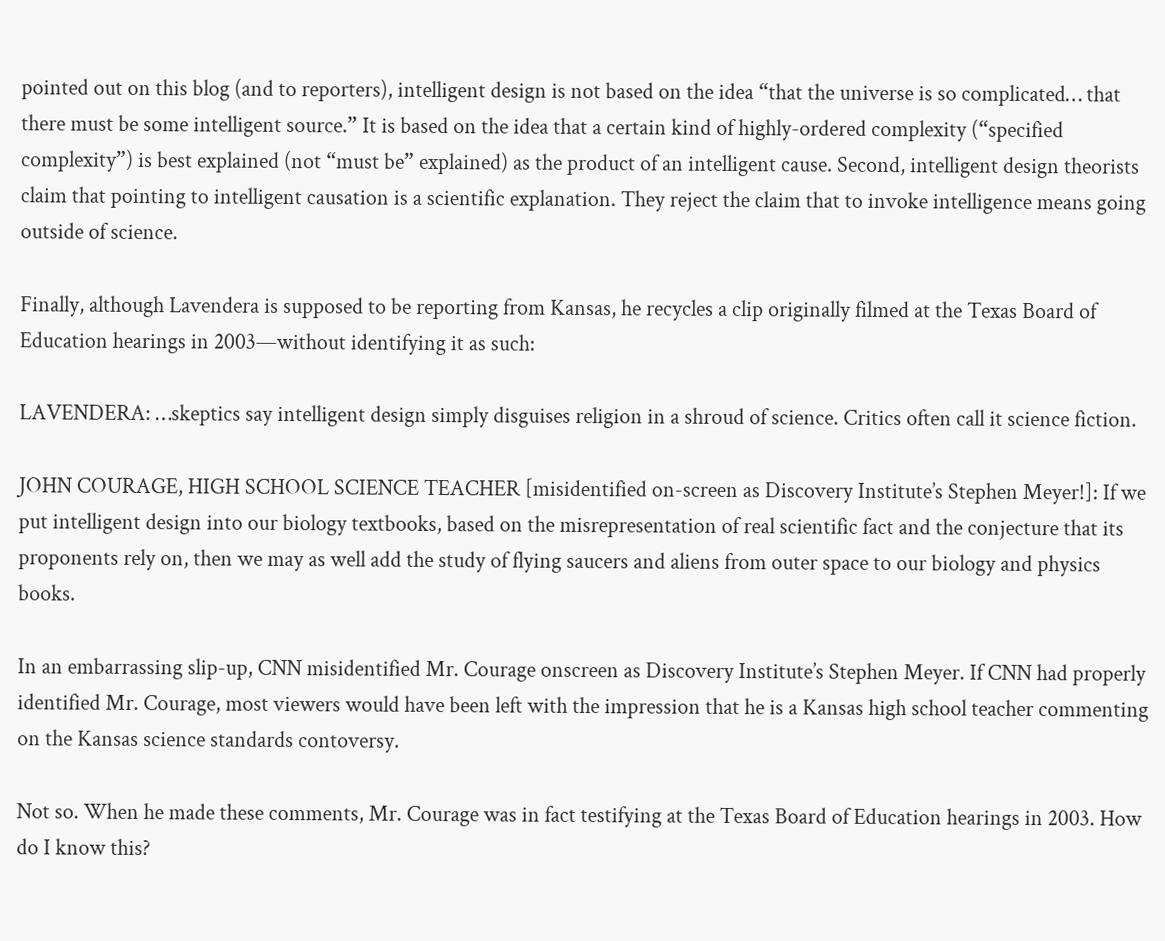pointed out on this blog (and to reporters), intelligent design is not based on the idea “that the universe is so complicated… that there must be some intelligent source.” It is based on the idea that a certain kind of highly-ordered complexity (“specified complexity”) is best explained (not “must be” explained) as the product of an intelligent cause. Second, intelligent design theorists claim that pointing to intelligent causation is a scientific explanation. They reject the claim that to invoke intelligence means going outside of science.

Finally, although Lavendera is supposed to be reporting from Kansas, he recycles a clip originally filmed at the Texas Board of Education hearings in 2003—without identifying it as such:

LAVENDERA: …skeptics say intelligent design simply disguises religion in a shroud of science. Critics often call it science fiction.

JOHN COURAGE, HIGH SCHOOL SCIENCE TEACHER [misidentified on-screen as Discovery Institute’s Stephen Meyer!]: If we put intelligent design into our biology textbooks, based on the misrepresentation of real scientific fact and the conjecture that its proponents rely on, then we may as well add the study of flying saucers and aliens from outer space to our biology and physics books.

In an embarrassing slip-up, CNN misidentified Mr. Courage onscreen as Discovery Institute’s Stephen Meyer. If CNN had properly identified Mr. Courage, most viewers would have been left with the impression that he is a Kansas high school teacher commenting on the Kansas science standards contoversy.

Not so. When he made these comments, Mr. Courage was in fact testifying at the Texas Board of Education hearings in 2003. How do I know this?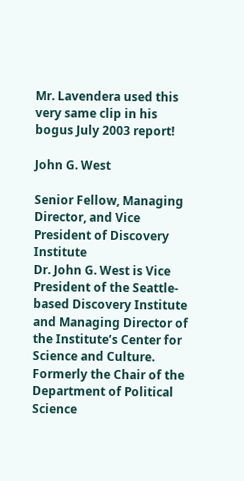Mr. Lavendera used this very same clip in his bogus July 2003 report!

John G. West

Senior Fellow, Managing Director, and Vice President of Discovery Institute
Dr. John G. West is Vice President of the Seattle-based Discovery Institute and Managing Director of the Institute’s Center for Science and Culture. Formerly the Chair of the Department of Political Science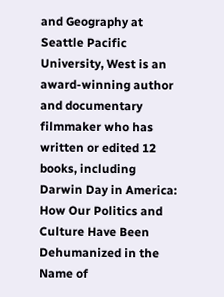and Geography at Seattle Pacific University, West is an award-winning author and documentary filmmaker who has written or edited 12 books, including Darwin Day in America: How Our Politics and Culture Have Been Dehumanized in the Name of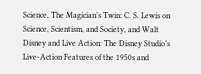Science, The Magician’s Twin: C. S. Lewis on Science, Scientism, and Society, and Walt Disney and Live Action: The Disney Studio’s Live-Action Features of the 1950s and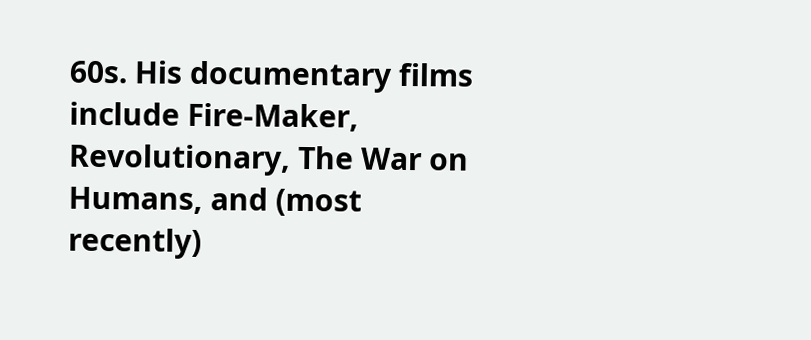60s. His documentary films include Fire-Maker, Revolutionary, The War on Humans, and (most recently)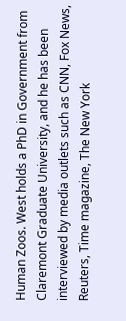Human Zoos. West holds a PhD in Government from Claremont Graduate University, and he has been interviewed by media outlets such as CNN, Fox News, Reuters, Time magazine, The New York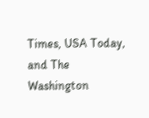Times, USA Today, and The Washington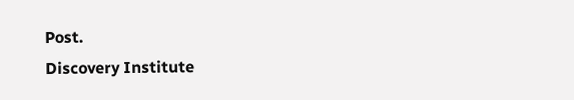Post.
Discovery Institute